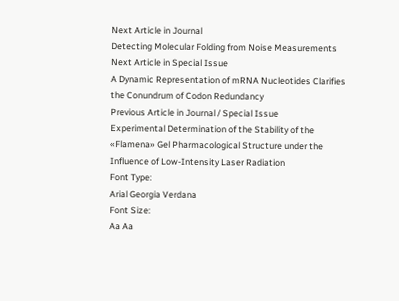Next Article in Journal
Detecting Molecular Folding from Noise Measurements
Next Article in Special Issue
A Dynamic Representation of mRNA Nucleotides Clarifies the Conundrum of Codon Redundancy
Previous Article in Journal / Special Issue
Experimental Determination of the Stability of the «Flamena» Gel Pharmacological Structure under the Influence of Low-Intensity Laser Radiation
Font Type:
Arial Georgia Verdana
Font Size:
Aa Aa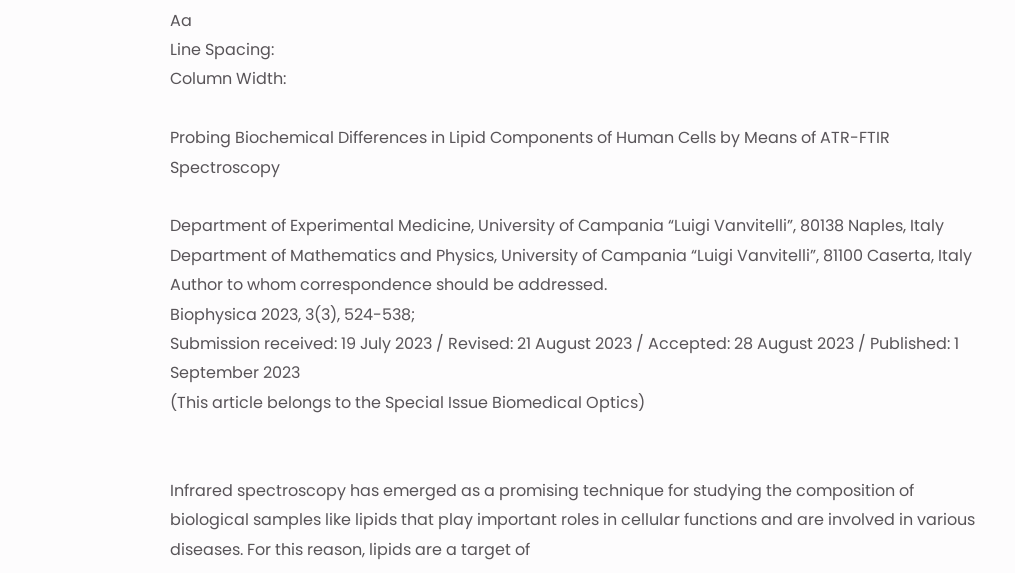Aa
Line Spacing:
Column Width:

Probing Biochemical Differences in Lipid Components of Human Cells by Means of ATR-FTIR Spectroscopy

Department of Experimental Medicine, University of Campania “Luigi Vanvitelli”, 80138 Naples, Italy
Department of Mathematics and Physics, University of Campania “Luigi Vanvitelli”, 81100 Caserta, Italy
Author to whom correspondence should be addressed.
Biophysica 2023, 3(3), 524-538;
Submission received: 19 July 2023 / Revised: 21 August 2023 / Accepted: 28 August 2023 / Published: 1 September 2023
(This article belongs to the Special Issue Biomedical Optics)


Infrared spectroscopy has emerged as a promising technique for studying the composition of biological samples like lipids that play important roles in cellular functions and are involved in various diseases. For this reason, lipids are a target of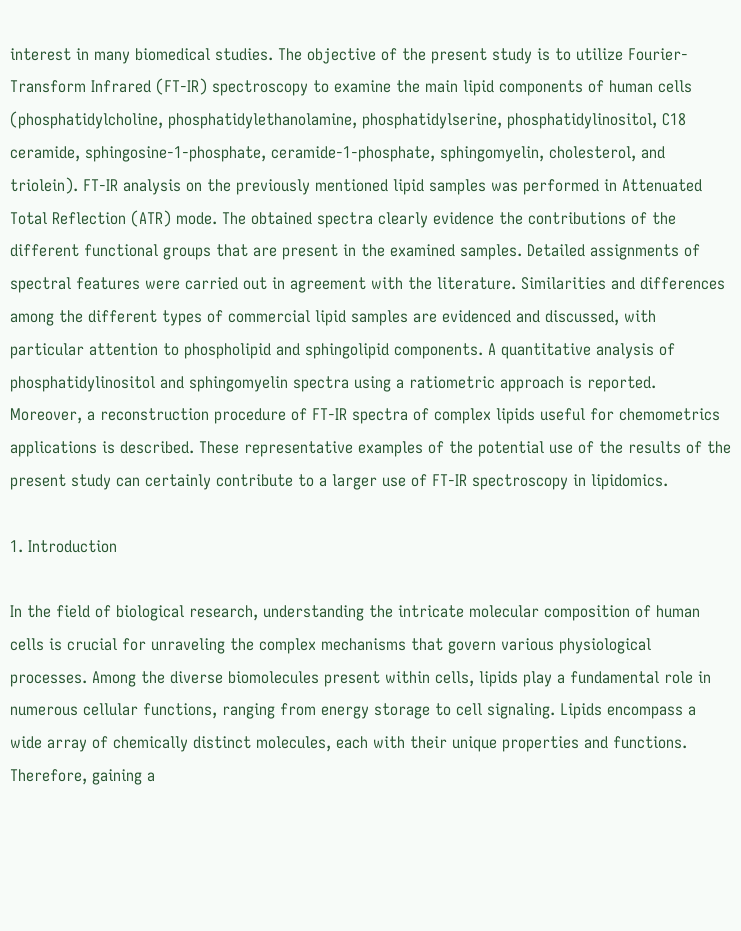interest in many biomedical studies. The objective of the present study is to utilize Fourier-Transform Infrared (FT-IR) spectroscopy to examine the main lipid components of human cells (phosphatidylcholine, phosphatidylethanolamine, phosphatidylserine, phosphatidylinositol, C18 ceramide, sphingosine-1-phosphate, ceramide-1-phosphate, sphingomyelin, cholesterol, and triolein). FT-IR analysis on the previously mentioned lipid samples was performed in Attenuated Total Reflection (ATR) mode. The obtained spectra clearly evidence the contributions of the different functional groups that are present in the examined samples. Detailed assignments of spectral features were carried out in agreement with the literature. Similarities and differences among the different types of commercial lipid samples are evidenced and discussed, with particular attention to phospholipid and sphingolipid components. A quantitative analysis of phosphatidylinositol and sphingomyelin spectra using a ratiometric approach is reported. Moreover, a reconstruction procedure of FT-IR spectra of complex lipids useful for chemometrics applications is described. These representative examples of the potential use of the results of the present study can certainly contribute to a larger use of FT-IR spectroscopy in lipidomics.

1. Introduction

In the field of biological research, understanding the intricate molecular composition of human cells is crucial for unraveling the complex mechanisms that govern various physiological processes. Among the diverse biomolecules present within cells, lipids play a fundamental role in numerous cellular functions, ranging from energy storage to cell signaling. Lipids encompass a wide array of chemically distinct molecules, each with their unique properties and functions. Therefore, gaining a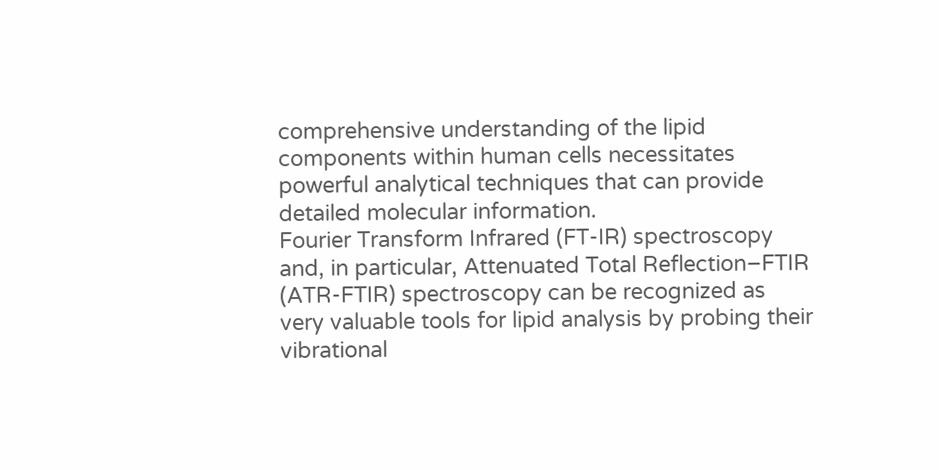comprehensive understanding of the lipid components within human cells necessitates powerful analytical techniques that can provide detailed molecular information.
Fourier Transform Infrared (FT-IR) spectroscopy and, in particular, Attenuated Total Reflection–FTIR (ATR-FTIR) spectroscopy can be recognized as very valuable tools for lipid analysis by probing their vibrational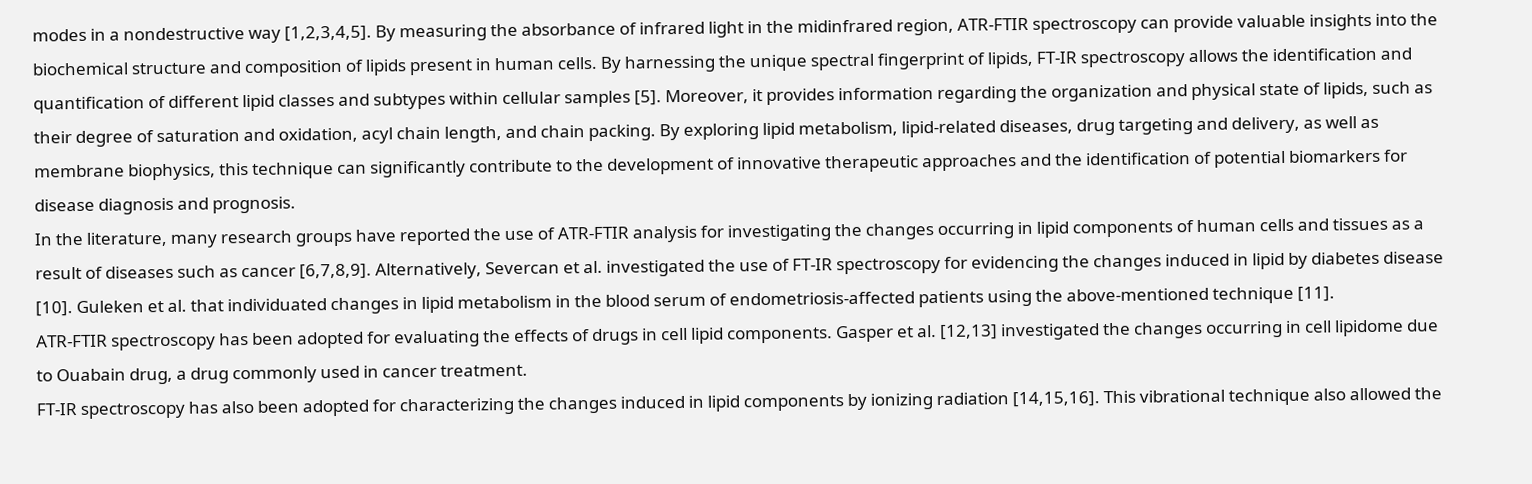modes in a nondestructive way [1,2,3,4,5]. By measuring the absorbance of infrared light in the midinfrared region, ATR-FTIR spectroscopy can provide valuable insights into the biochemical structure and composition of lipids present in human cells. By harnessing the unique spectral fingerprint of lipids, FT-IR spectroscopy allows the identification and quantification of different lipid classes and subtypes within cellular samples [5]. Moreover, it provides information regarding the organization and physical state of lipids, such as their degree of saturation and oxidation, acyl chain length, and chain packing. By exploring lipid metabolism, lipid-related diseases, drug targeting and delivery, as well as membrane biophysics, this technique can significantly contribute to the development of innovative therapeutic approaches and the identification of potential biomarkers for disease diagnosis and prognosis.
In the literature, many research groups have reported the use of ATR-FTIR analysis for investigating the changes occurring in lipid components of human cells and tissues as a result of diseases such as cancer [6,7,8,9]. Alternatively, Severcan et al. investigated the use of FT-IR spectroscopy for evidencing the changes induced in lipid by diabetes disease [10]. Guleken et al. that individuated changes in lipid metabolism in the blood serum of endometriosis-affected patients using the above-mentioned technique [11].
ATR-FTIR spectroscopy has been adopted for evaluating the effects of drugs in cell lipid components. Gasper et al. [12,13] investigated the changes occurring in cell lipidome due to Ouabain drug, a drug commonly used in cancer treatment.
FT-IR spectroscopy has also been adopted for characterizing the changes induced in lipid components by ionizing radiation [14,15,16]. This vibrational technique also allowed the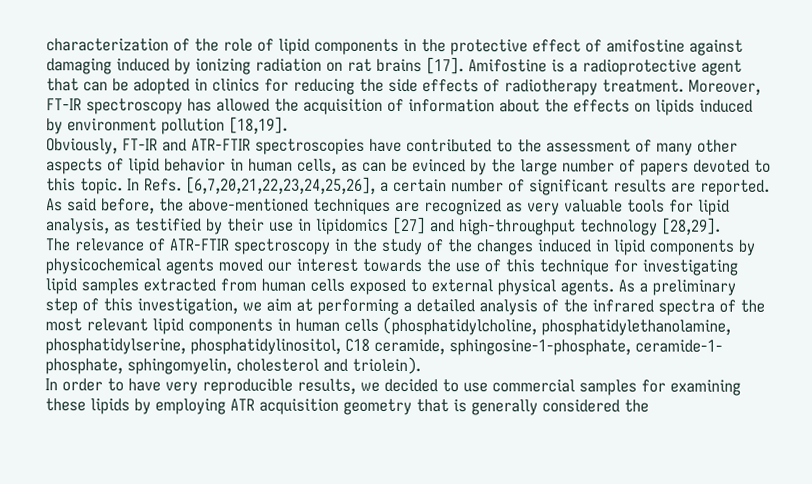characterization of the role of lipid components in the protective effect of amifostine against damaging induced by ionizing radiation on rat brains [17]. Amifostine is a radioprotective agent that can be adopted in clinics for reducing the side effects of radiotherapy treatment. Moreover, FT-IR spectroscopy has allowed the acquisition of information about the effects on lipids induced by environment pollution [18,19].
Obviously, FT-IR and ATR-FTIR spectroscopies have contributed to the assessment of many other aspects of lipid behavior in human cells, as can be evinced by the large number of papers devoted to this topic. In Refs. [6,7,20,21,22,23,24,25,26], a certain number of significant results are reported. As said before, the above-mentioned techniques are recognized as very valuable tools for lipid analysis, as testified by their use in lipidomics [27] and high-throughput technology [28,29].
The relevance of ATR-FTIR spectroscopy in the study of the changes induced in lipid components by physicochemical agents moved our interest towards the use of this technique for investigating lipid samples extracted from human cells exposed to external physical agents. As a preliminary step of this investigation, we aim at performing a detailed analysis of the infrared spectra of the most relevant lipid components in human cells (phosphatidylcholine, phosphatidylethanolamine, phosphatidylserine, phosphatidylinositol, C18 ceramide, sphingosine-1-phosphate, ceramide-1-phosphate, sphingomyelin, cholesterol and triolein).
In order to have very reproducible results, we decided to use commercial samples for examining these lipids by employing ATR acquisition geometry that is generally considered the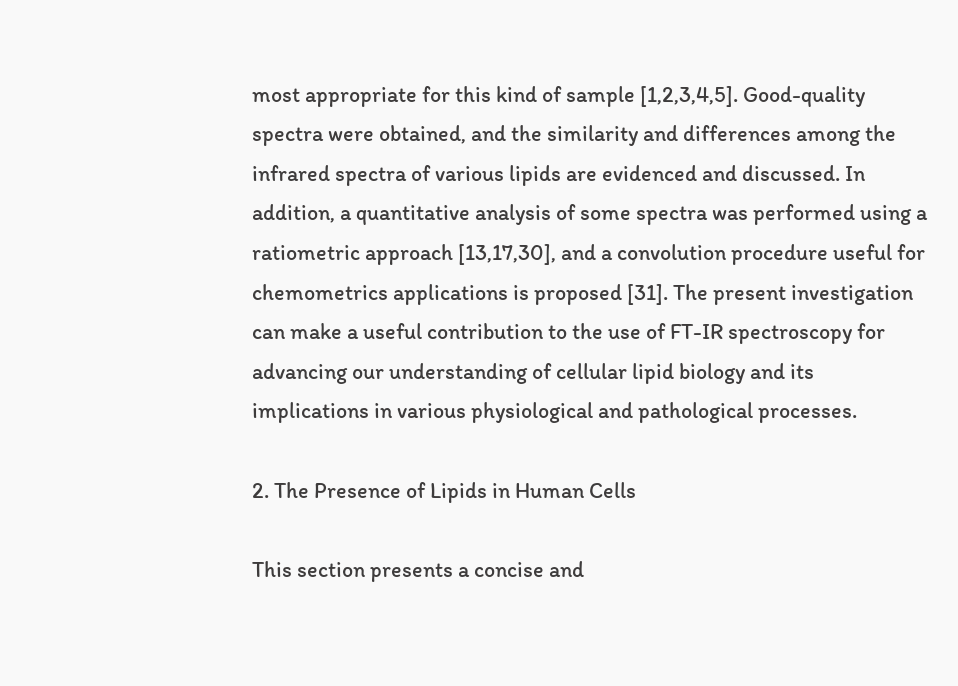most appropriate for this kind of sample [1,2,3,4,5]. Good-quality spectra were obtained, and the similarity and differences among the infrared spectra of various lipids are evidenced and discussed. In addition, a quantitative analysis of some spectra was performed using a ratiometric approach [13,17,30], and a convolution procedure useful for chemometrics applications is proposed [31]. The present investigation can make a useful contribution to the use of FT-IR spectroscopy for advancing our understanding of cellular lipid biology and its implications in various physiological and pathological processes.

2. The Presence of Lipids in Human Cells

This section presents a concise and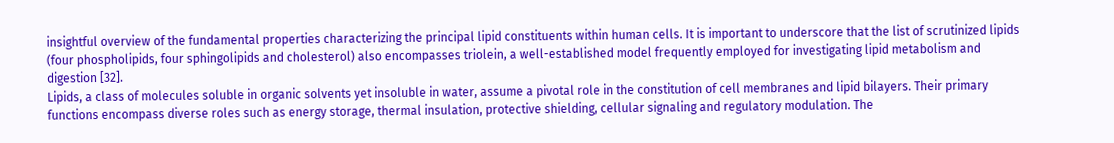insightful overview of the fundamental properties characterizing the principal lipid constituents within human cells. It is important to underscore that the list of scrutinized lipids (four phospholipids, four sphingolipids and cholesterol) also encompasses triolein, a well-established model frequently employed for investigating lipid metabolism and digestion [32].
Lipids, a class of molecules soluble in organic solvents yet insoluble in water, assume a pivotal role in the constitution of cell membranes and lipid bilayers. Their primary functions encompass diverse roles such as energy storage, thermal insulation, protective shielding, cellular signaling and regulatory modulation. The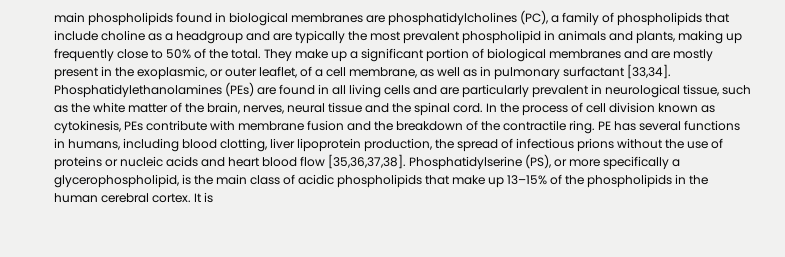main phospholipids found in biological membranes are phosphatidylcholines (PC), a family of phospholipids that include choline as a headgroup and are typically the most prevalent phospholipid in animals and plants, making up frequently close to 50% of the total. They make up a significant portion of biological membranes and are mostly present in the exoplasmic, or outer leaflet, of a cell membrane, as well as in pulmonary surfactant [33,34]. Phosphatidylethanolamines (PEs) are found in all living cells and are particularly prevalent in neurological tissue, such as the white matter of the brain, nerves, neural tissue and the spinal cord. In the process of cell division known as cytokinesis, PEs contribute with membrane fusion and the breakdown of the contractile ring. PE has several functions in humans, including blood clotting, liver lipoprotein production, the spread of infectious prions without the use of proteins or nucleic acids and heart blood flow [35,36,37,38]. Phosphatidylserine (PS), or more specifically a glycerophospholipid, is the main class of acidic phospholipids that make up 13–15% of the phospholipids in the human cerebral cortex. It is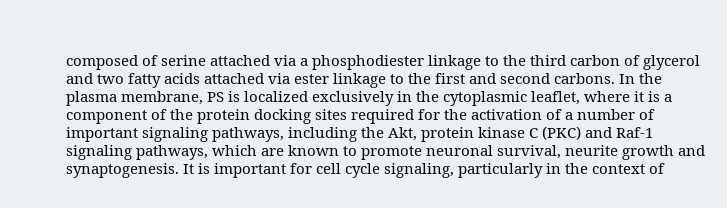composed of serine attached via a phosphodiester linkage to the third carbon of glycerol and two fatty acids attached via ester linkage to the first and second carbons. In the plasma membrane, PS is localized exclusively in the cytoplasmic leaflet, where it is a component of the protein docking sites required for the activation of a number of important signaling pathways, including the Akt, protein kinase C (PKC) and Raf-1 signaling pathways, which are known to promote neuronal survival, neurite growth and synaptogenesis. It is important for cell cycle signaling, particularly in the context of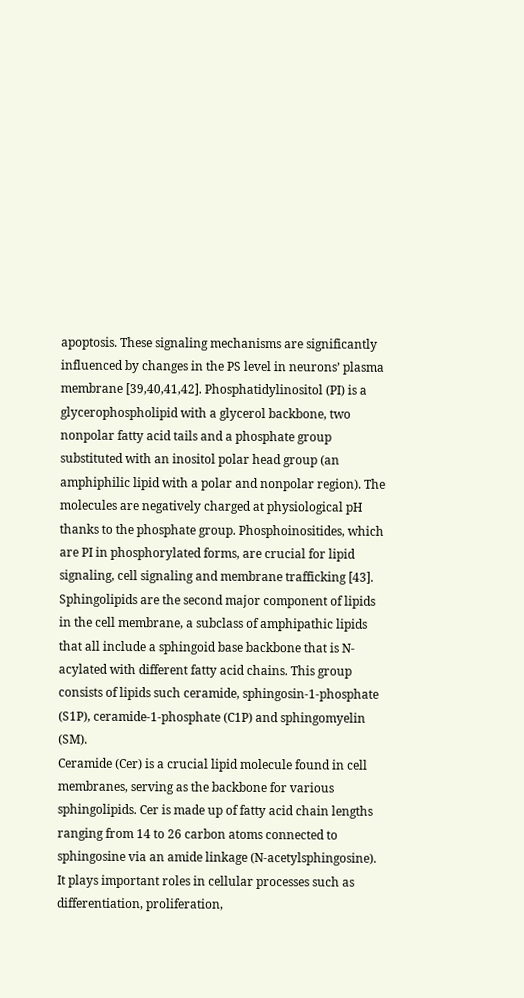apoptosis. These signaling mechanisms are significantly influenced by changes in the PS level in neurons’ plasma membrane [39,40,41,42]. Phosphatidylinositol (PI) is a glycerophospholipid with a glycerol backbone, two nonpolar fatty acid tails and a phosphate group substituted with an inositol polar head group (an amphiphilic lipid with a polar and nonpolar region). The molecules are negatively charged at physiological pH thanks to the phosphate group. Phosphoinositides, which are PI in phosphorylated forms, are crucial for lipid signaling, cell signaling and membrane trafficking [43].
Sphingolipids are the second major component of lipids in the cell membrane, a subclass of amphipathic lipids that all include a sphingoid base backbone that is N-acylated with different fatty acid chains. This group consists of lipids such ceramide, sphingosin-1-phosphate (S1P), ceramide-1-phosphate (C1P) and sphingomyelin (SM).
Ceramide (Cer) is a crucial lipid molecule found in cell membranes, serving as the backbone for various sphingolipids. Cer is made up of fatty acid chain lengths ranging from 14 to 26 carbon atoms connected to sphingosine via an amide linkage (N-acetylsphingosine). It plays important roles in cellular processes such as differentiation, proliferation,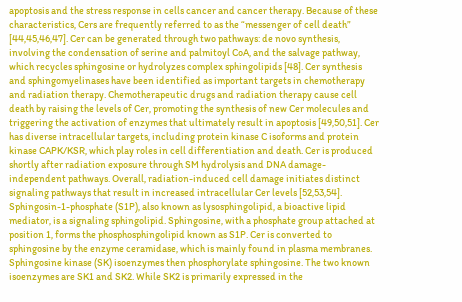apoptosis and the stress response in cells cancer and cancer therapy. Because of these characteristics, Cers are frequently referred to as the “messenger of cell death” [44,45,46,47]. Cer can be generated through two pathways: de novo synthesis, involving the condensation of serine and palmitoyl CoA, and the salvage pathway, which recycles sphingosine or hydrolyzes complex sphingolipids [48]. Cer synthesis and sphingomyelinases have been identified as important targets in chemotherapy and radiation therapy. Chemotherapeutic drugs and radiation therapy cause cell death by raising the levels of Cer, promoting the synthesis of new Cer molecules and triggering the activation of enzymes that ultimately result in apoptosis [49,50,51]. Cer has diverse intracellular targets, including protein kinase C isoforms and protein kinase CAPK/KSR, which play roles in cell differentiation and death. Cer is produced shortly after radiation exposure through SM hydrolysis and DNA damage-independent pathways. Overall, radiation-induced cell damage initiates distinct signaling pathways that result in increased intracellular Cer levels [52,53,54]. Sphingosin-1-phosphate (S1P), also known as lysosphingolipid, a bioactive lipid mediator, is a signaling sphingolipid. Sphingosine, with a phosphate group attached at position 1, forms the phosphosphingolipid known as S1P. Cer is converted to sphingosine by the enzyme ceramidase, which is mainly found in plasma membranes. Sphingosine kinase (SK) isoenzymes then phosphorylate sphingosine. The two known isoenzymes are SK1 and SK2. While SK2 is primarily expressed in the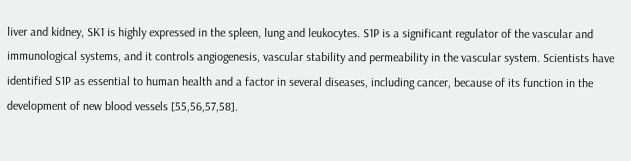liver and kidney, SK1 is highly expressed in the spleen, lung and leukocytes. S1P is a significant regulator of the vascular and immunological systems, and it controls angiogenesis, vascular stability and permeability in the vascular system. Scientists have identified S1P as essential to human health and a factor in several diseases, including cancer, because of its function in the development of new blood vessels [55,56,57,58].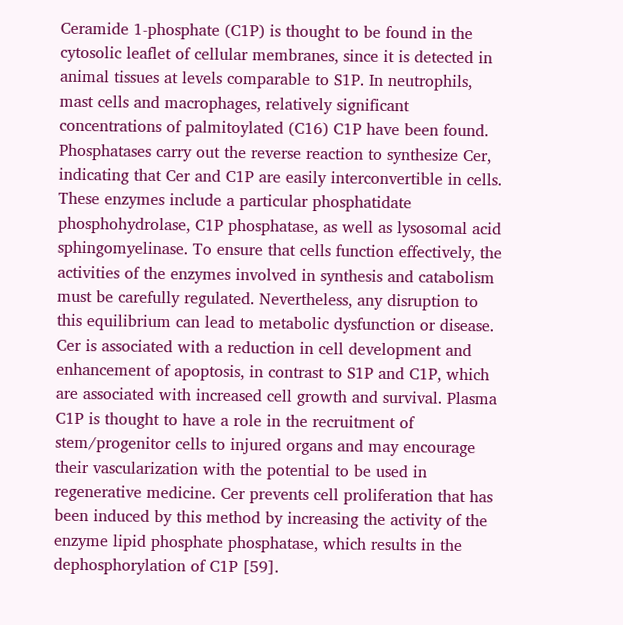Ceramide 1-phosphate (C1P) is thought to be found in the cytosolic leaflet of cellular membranes, since it is detected in animal tissues at levels comparable to S1P. In neutrophils, mast cells and macrophages, relatively significant concentrations of palmitoylated (C16) C1P have been found. Phosphatases carry out the reverse reaction to synthesize Cer, indicating that Cer and C1P are easily interconvertible in cells. These enzymes include a particular phosphatidate phosphohydrolase, C1P phosphatase, as well as lysosomal acid sphingomyelinase. To ensure that cells function effectively, the activities of the enzymes involved in synthesis and catabolism must be carefully regulated. Nevertheless, any disruption to this equilibrium can lead to metabolic dysfunction or disease. Cer is associated with a reduction in cell development and enhancement of apoptosis, in contrast to S1P and C1P, which are associated with increased cell growth and survival. Plasma C1P is thought to have a role in the recruitment of stem/progenitor cells to injured organs and may encourage their vascularization with the potential to be used in regenerative medicine. Cer prevents cell proliferation that has been induced by this method by increasing the activity of the enzyme lipid phosphate phosphatase, which results in the dephosphorylation of C1P [59].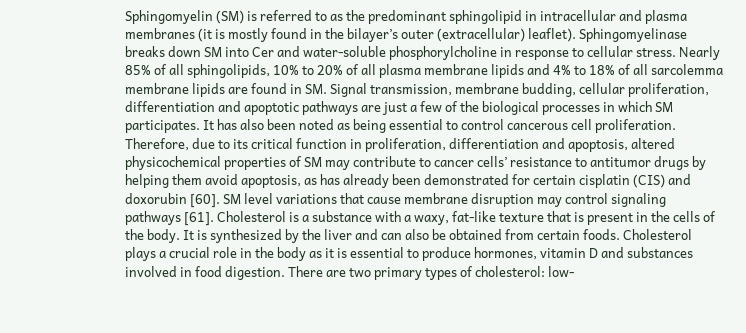Sphingomyelin (SM) is referred to as the predominant sphingolipid in intracellular and plasma membranes (it is mostly found in the bilayer’s outer (extracellular) leaflet). Sphingomyelinase breaks down SM into Cer and water-soluble phosphorylcholine in response to cellular stress. Nearly 85% of all sphingolipids, 10% to 20% of all plasma membrane lipids and 4% to 18% of all sarcolemma membrane lipids are found in SM. Signal transmission, membrane budding, cellular proliferation, differentiation and apoptotic pathways are just a few of the biological processes in which SM participates. It has also been noted as being essential to control cancerous cell proliferation. Therefore, due to its critical function in proliferation, differentiation and apoptosis, altered physicochemical properties of SM may contribute to cancer cells’ resistance to antitumor drugs by helping them avoid apoptosis, as has already been demonstrated for certain cisplatin (CIS) and doxorubin [60]. SM level variations that cause membrane disruption may control signaling pathways [61]. Cholesterol is a substance with a waxy, fat-like texture that is present in the cells of the body. It is synthesized by the liver and can also be obtained from certain foods. Cholesterol plays a crucial role in the body as it is essential to produce hormones, vitamin D and substances involved in food digestion. There are two primary types of cholesterol: low-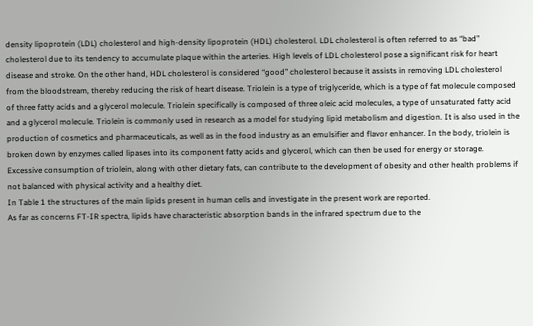density lipoprotein (LDL) cholesterol and high-density lipoprotein (HDL) cholesterol. LDL cholesterol is often referred to as “bad” cholesterol due to its tendency to accumulate plaque within the arteries. High levels of LDL cholesterol pose a significant risk for heart disease and stroke. On the other hand, HDL cholesterol is considered “good” cholesterol because it assists in removing LDL cholesterol from the bloodstream, thereby reducing the risk of heart disease. Triolein is a type of triglyceride, which is a type of fat molecule composed of three fatty acids and a glycerol molecule. Triolein specifically is composed of three oleic acid molecules, a type of unsaturated fatty acid and a glycerol molecule. Triolein is commonly used in research as a model for studying lipid metabolism and digestion. It is also used in the production of cosmetics and pharmaceuticals, as well as in the food industry as an emulsifier and flavor enhancer. In the body, triolein is broken down by enzymes called lipases into its component fatty acids and glycerol, which can then be used for energy or storage. Excessive consumption of triolein, along with other dietary fats, can contribute to the development of obesity and other health problems if not balanced with physical activity and a healthy diet.
In Table 1 the structures of the main lipids present in human cells and investigate in the present work are reported.
As far as concerns FT-IR spectra, lipids have characteristic absorption bands in the infrared spectrum due to the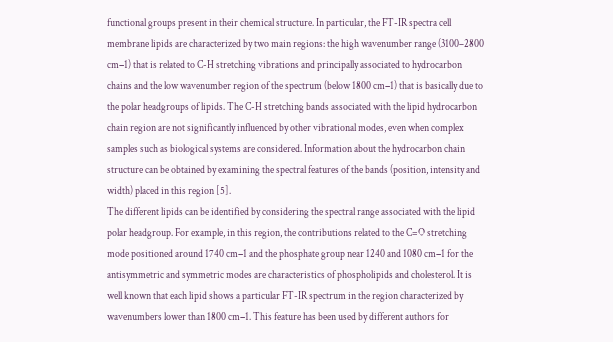functional groups present in their chemical structure. In particular, the FT-IR spectra cell membrane lipids are characterized by two main regions: the high wavenumber range (3100–2800 cm−1) that is related to C-H stretching vibrations and principally associated to hydrocarbon chains and the low wavenumber region of the spectrum (below 1800 cm−1) that is basically due to the polar headgroups of lipids. The C-H stretching bands associated with the lipid hydrocarbon chain region are not significantly influenced by other vibrational modes, even when complex samples such as biological systems are considered. Information about the hydrocarbon chain structure can be obtained by examining the spectral features of the bands (position, intensity and width) placed in this region [5].
The different lipids can be identified by considering the spectral range associated with the lipid polar headgroup. For example, in this region, the contributions related to the C=O stretching mode positioned around 1740 cm−1 and the phosphate group near 1240 and 1080 cm−1 for the antisymmetric and symmetric modes are characteristics of phospholipids and cholesterol. It is well known that each lipid shows a particular FT-IR spectrum in the region characterized by wavenumbers lower than 1800 cm−1. This feature has been used by different authors for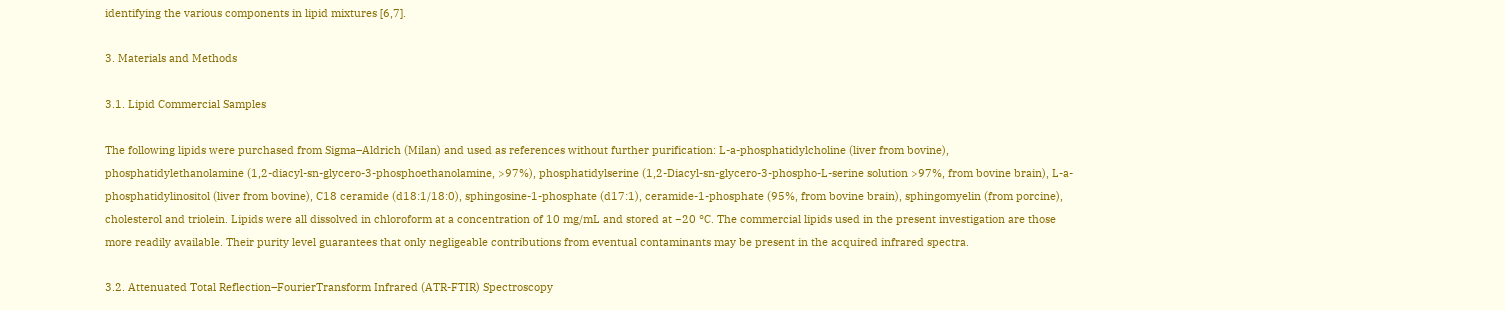identifying the various components in lipid mixtures [6,7].

3. Materials and Methods

3.1. Lipid Commercial Samples

The following lipids were purchased from Sigma–Aldrich (Milan) and used as references without further purification: L-a-phosphatidylcholine (liver from bovine), phosphatidylethanolamine (1,2-diacyl-sn-glycero-3-phosphoethanolamine, >97%), phosphatidylserine (1,2-Diacyl-sn-glycero-3-phospho-L-serine solution >97%, from bovine brain), L-a-phosphatidylinositol (liver from bovine), C18 ceramide (d18:1/18:0), sphingosine-1-phosphate (d17:1), ceramide-1-phosphate (95%, from bovine brain), sphingomyelin (from porcine), cholesterol and triolein. Lipids were all dissolved in chloroform at a concentration of 10 mg/mL and stored at −20 °C. The commercial lipids used in the present investigation are those more readily available. Their purity level guarantees that only negligeable contributions from eventual contaminants may be present in the acquired infrared spectra.

3.2. Attenuated Total Reflection–FourierTransform Infrared (ATR-FTIR) Spectroscopy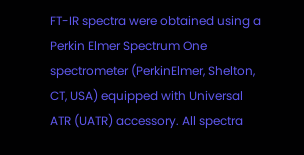FT-IR spectra were obtained using a Perkin Elmer Spectrum One spectrometer (PerkinElmer, Shelton, CT, USA) equipped with Universal ATR (UATR) accessory. All spectra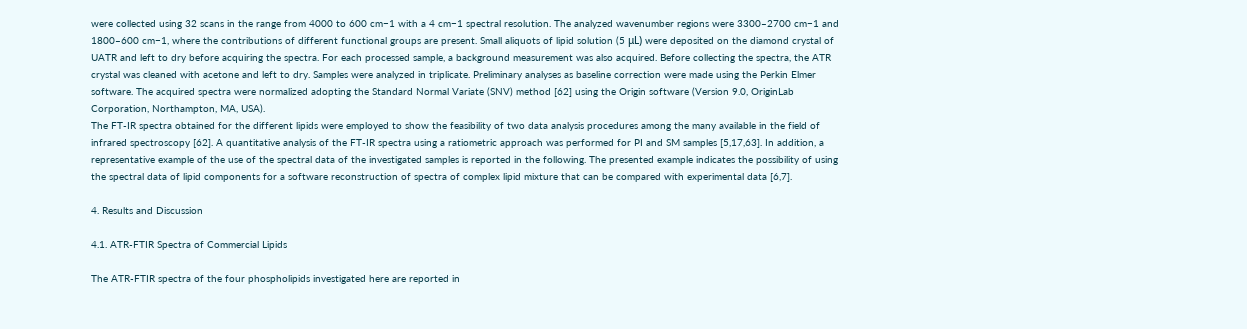were collected using 32 scans in the range from 4000 to 600 cm−1 with a 4 cm−1 spectral resolution. The analyzed wavenumber regions were 3300–2700 cm−1 and 1800–600 cm−1, where the contributions of different functional groups are present. Small aliquots of lipid solution (5 μL) were deposited on the diamond crystal of UATR and left to dry before acquiring the spectra. For each processed sample, a background measurement was also acquired. Before collecting the spectra, the ATR crystal was cleaned with acetone and left to dry. Samples were analyzed in triplicate. Preliminary analyses as baseline correction were made using the Perkin Elmer software. The acquired spectra were normalized adopting the Standard Normal Variate (SNV) method [62] using the Origin software (Version 9.0, OriginLab Corporation, Northampton, MA, USA).
The FT-IR spectra obtained for the different lipids were employed to show the feasibility of two data analysis procedures among the many available in the field of infrared spectroscopy [62]. A quantitative analysis of the FT-IR spectra using a ratiometric approach was performed for PI and SM samples [5,17,63]. In addition, a representative example of the use of the spectral data of the investigated samples is reported in the following. The presented example indicates the possibility of using the spectral data of lipid components for a software reconstruction of spectra of complex lipid mixture that can be compared with experimental data [6,7].

4. Results and Discussion

4.1. ATR-FTIR Spectra of Commercial Lipids

The ATR-FTIR spectra of the four phospholipids investigated here are reported in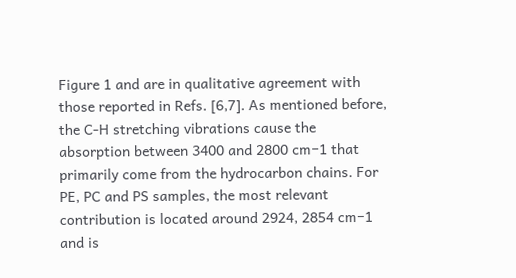Figure 1 and are in qualitative agreement with those reported in Refs. [6,7]. As mentioned before, the C-H stretching vibrations cause the absorption between 3400 and 2800 cm−1 that primarily come from the hydrocarbon chains. For PE, PC and PS samples, the most relevant contribution is located around 2924, 2854 cm−1 and is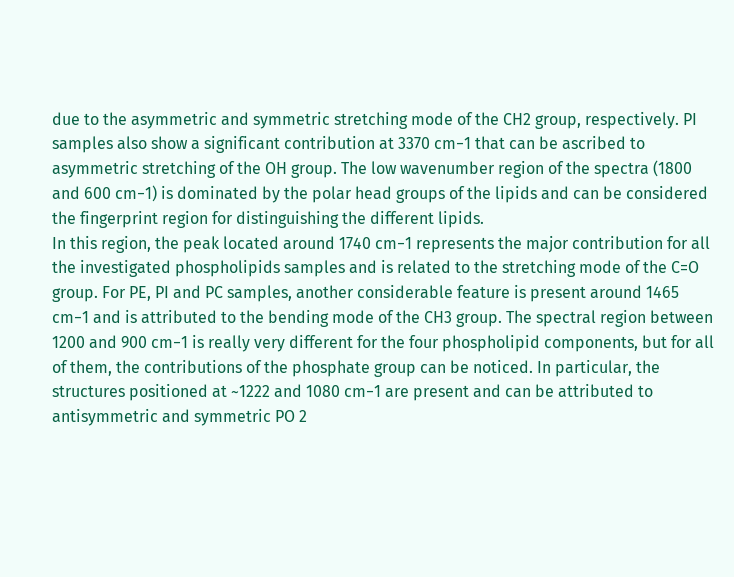due to the asymmetric and symmetric stretching mode of the CH2 group, respectively. PI samples also show a significant contribution at 3370 cm−1 that can be ascribed to asymmetric stretching of the OH group. The low wavenumber region of the spectra (1800 and 600 cm−1) is dominated by the polar head groups of the lipids and can be considered the fingerprint region for distinguishing the different lipids.
In this region, the peak located around 1740 cm−1 represents the major contribution for all the investigated phospholipids samples and is related to the stretching mode of the C=O group. For PE, PI and PC samples, another considerable feature is present around 1465 cm−1 and is attributed to the bending mode of the CH3 group. The spectral region between 1200 and 900 cm−1 is really very different for the four phospholipid components, but for all of them, the contributions of the phosphate group can be noticed. In particular, the structures positioned at ~1222 and 1080 cm−1 are present and can be attributed to antisymmetric and symmetric PO 2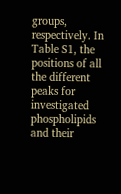groups, respectively. In Table S1, the positions of all the different peaks for investigated phospholipids and their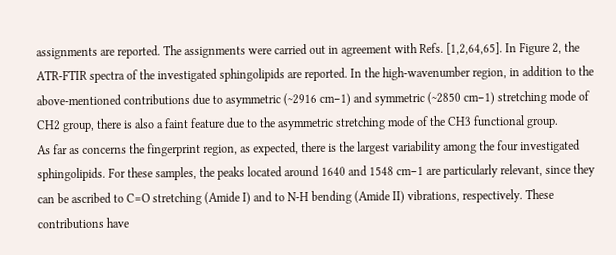assignments are reported. The assignments were carried out in agreement with Refs. [1,2,64,65]. In Figure 2, the ATR-FTIR spectra of the investigated sphingolipids are reported. In the high-wavenumber region, in addition to the above-mentioned contributions due to asymmetric (~2916 cm−1) and symmetric (~2850 cm−1) stretching mode of CH2 group, there is also a faint feature due to the asymmetric stretching mode of the CH3 functional group.
As far as concerns the fingerprint region, as expected, there is the largest variability among the four investigated sphingolipids. For these samples, the peaks located around 1640 and 1548 cm−1 are particularly relevant, since they can be ascribed to C=O stretching (Amide I) and to N-H bending (Amide II) vibrations, respectively. These contributions have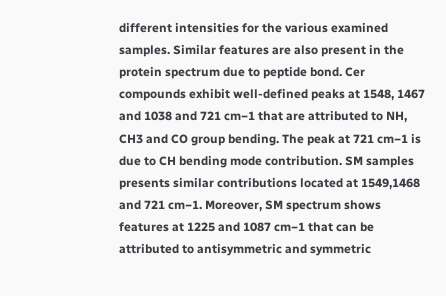different intensities for the various examined samples. Similar features are also present in the protein spectrum due to peptide bond. Cer compounds exhibit well-defined peaks at 1548, 1467 and 1038 and 721 cm−1 that are attributed to NH, CH3 and CO group bending. The peak at 721 cm−1 is due to CH bending mode contribution. SM samples presents similar contributions located at 1549,1468 and 721 cm−1. Moreover, SM spectrum shows features at 1225 and 1087 cm−1 that can be attributed to antisymmetric and symmetric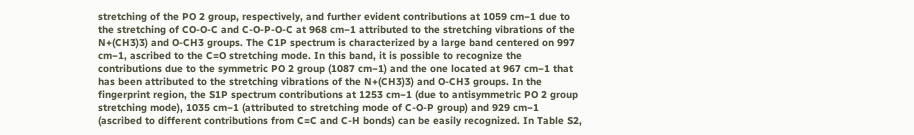stretching of the PO 2 group, respectively, and further evident contributions at 1059 cm−1 due to the stretching of CO-O-C and C-O-P-O-C at 968 cm−1 attributed to the stretching vibrations of the N+(CH3)3) and O-CH3 groups. The C1P spectrum is characterized by a large band centered on 997 cm−1, ascribed to the C=O stretching mode. In this band, it is possible to recognize the contributions due to the symmetric PO 2 group (1087 cm−1) and the one located at 967 cm−1 that has been attributed to the stretching vibrations of the N+(CH3)3) and O-CH3 groups. In the fingerprint region, the S1P spectrum contributions at 1253 cm−1 (due to antisymmetric PO 2 group stretching mode), 1035 cm−1 (attributed to stretching mode of C-O-P group) and 929 cm−1 (ascribed to different contributions from C=C and C-H bonds) can be easily recognized. In Table S2,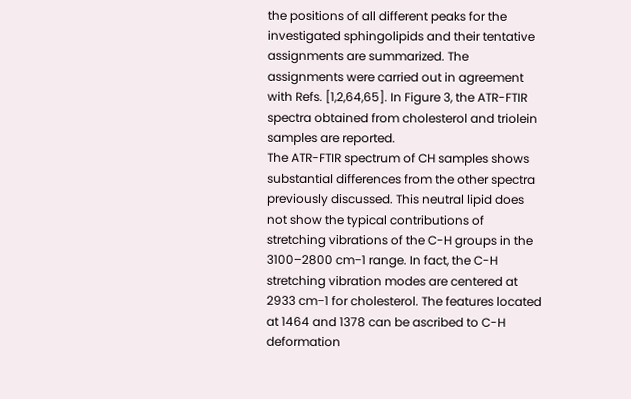the positions of all different peaks for the investigated sphingolipids and their tentative assignments are summarized. The assignments were carried out in agreement with Refs. [1,2,64,65]. In Figure 3, the ATR-FTIR spectra obtained from cholesterol and triolein samples are reported.
The ATR-FTIR spectrum of CH samples shows substantial differences from the other spectra previously discussed. This neutral lipid does not show the typical contributions of stretching vibrations of the C-H groups in the 3100–2800 cm−1 range. In fact, the C-H stretching vibration modes are centered at 2933 cm−1 for cholesterol. The features located at 1464 and 1378 can be ascribed to C-H deformation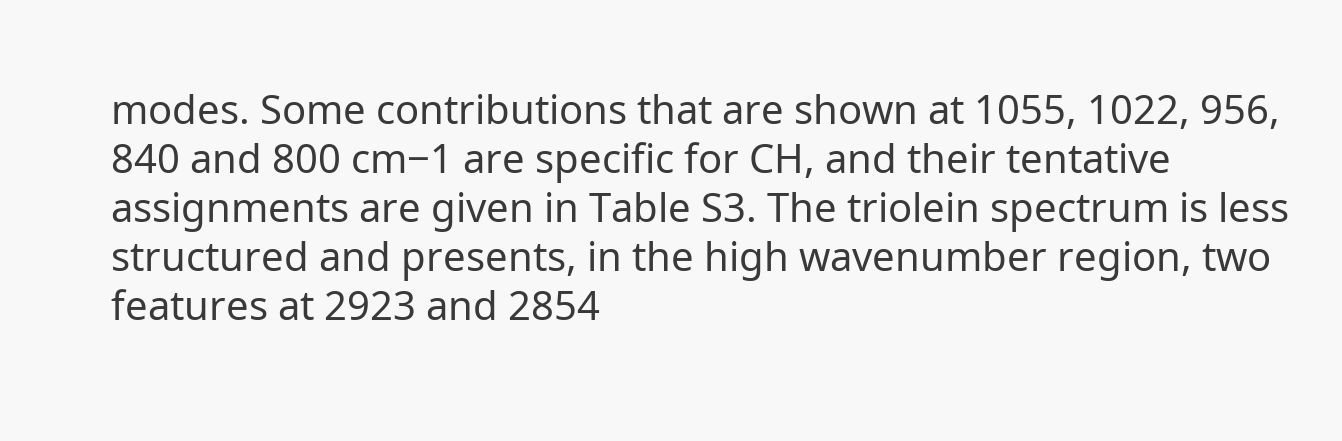modes. Some contributions that are shown at 1055, 1022, 956, 840 and 800 cm−1 are specific for CH, and their tentative assignments are given in Table S3. The triolein spectrum is less structured and presents, in the high wavenumber region, two features at 2923 and 2854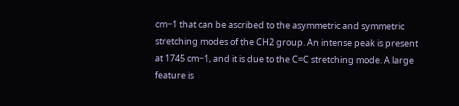cm−1 that can be ascribed to the asymmetric and symmetric stretching modes of the CH2 group. An intense peak is present at 1745 cm−1, and it is due to the C=C stretching mode. A large feature is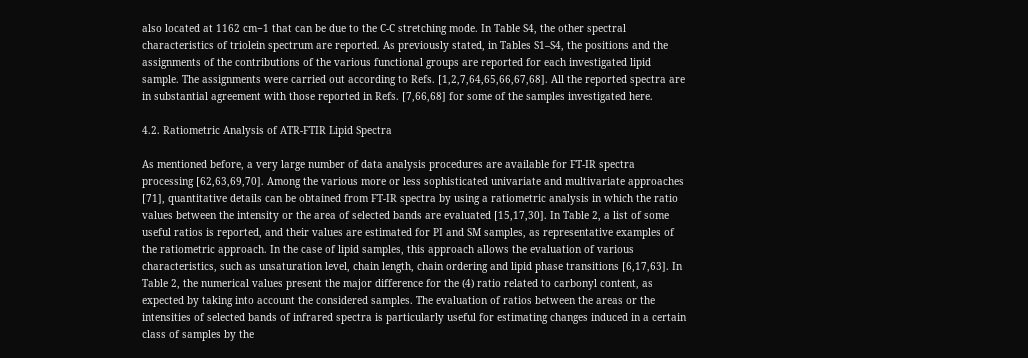also located at 1162 cm−1 that can be due to the C-C stretching mode. In Table S4, the other spectral characteristics of triolein spectrum are reported. As previously stated, in Tables S1–S4, the positions and the assignments of the contributions of the various functional groups are reported for each investigated lipid sample. The assignments were carried out according to Refs. [1,2,7,64,65,66,67,68]. All the reported spectra are in substantial agreement with those reported in Refs. [7,66,68] for some of the samples investigated here.

4.2. Ratiometric Analysis of ATR-FTIR Lipid Spectra

As mentioned before, a very large number of data analysis procedures are available for FT-IR spectra processing [62,63,69,70]. Among the various more or less sophisticated univariate and multivariate approaches [71], quantitative details can be obtained from FT-IR spectra by using a ratiometric analysis in which the ratio values between the intensity or the area of selected bands are evaluated [15,17,30]. In Table 2, a list of some useful ratios is reported, and their values are estimated for PI and SM samples, as representative examples of the ratiometric approach. In the case of lipid samples, this approach allows the evaluation of various characteristics, such as unsaturation level, chain length, chain ordering and lipid phase transitions [6,17,63]. In Table 2, the numerical values present the major difference for the (4) ratio related to carbonyl content, as expected by taking into account the considered samples. The evaluation of ratios between the areas or the intensities of selected bands of infrared spectra is particularly useful for estimating changes induced in a certain class of samples by the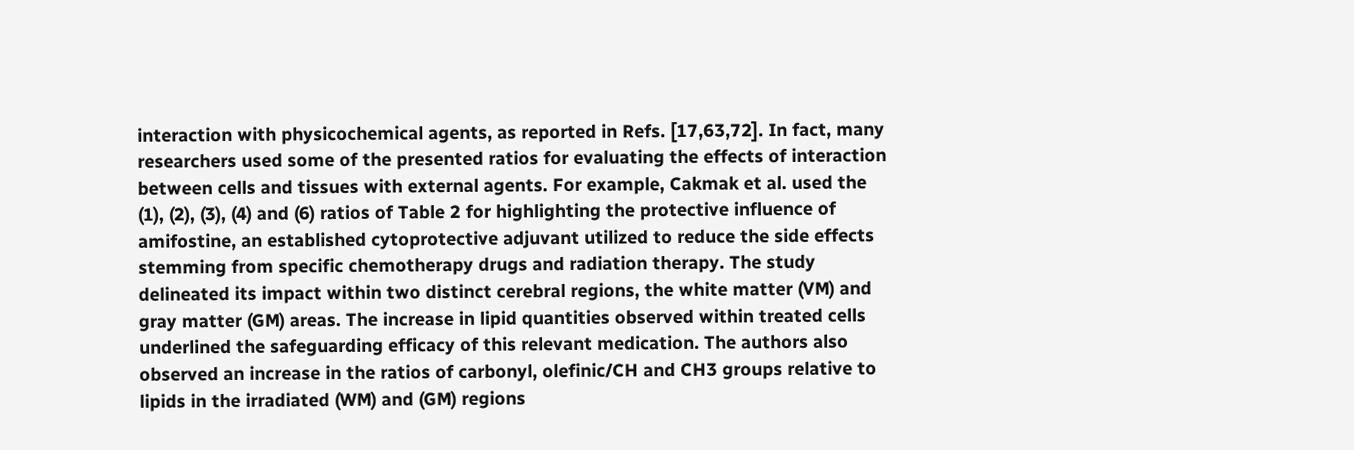interaction with physicochemical agents, as reported in Refs. [17,63,72]. In fact, many researchers used some of the presented ratios for evaluating the effects of interaction between cells and tissues with external agents. For example, Cakmak et al. used the (1), (2), (3), (4) and (6) ratios of Table 2 for highlighting the protective influence of amifostine, an established cytoprotective adjuvant utilized to reduce the side effects stemming from specific chemotherapy drugs and radiation therapy. The study delineated its impact within two distinct cerebral regions, the white matter (VM) and gray matter (GM) areas. The increase in lipid quantities observed within treated cells underlined the safeguarding efficacy of this relevant medication. The authors also observed an increase in the ratios of carbonyl, olefinic/CH and CH3 groups relative to lipids in the irradiated (WM) and (GM) regions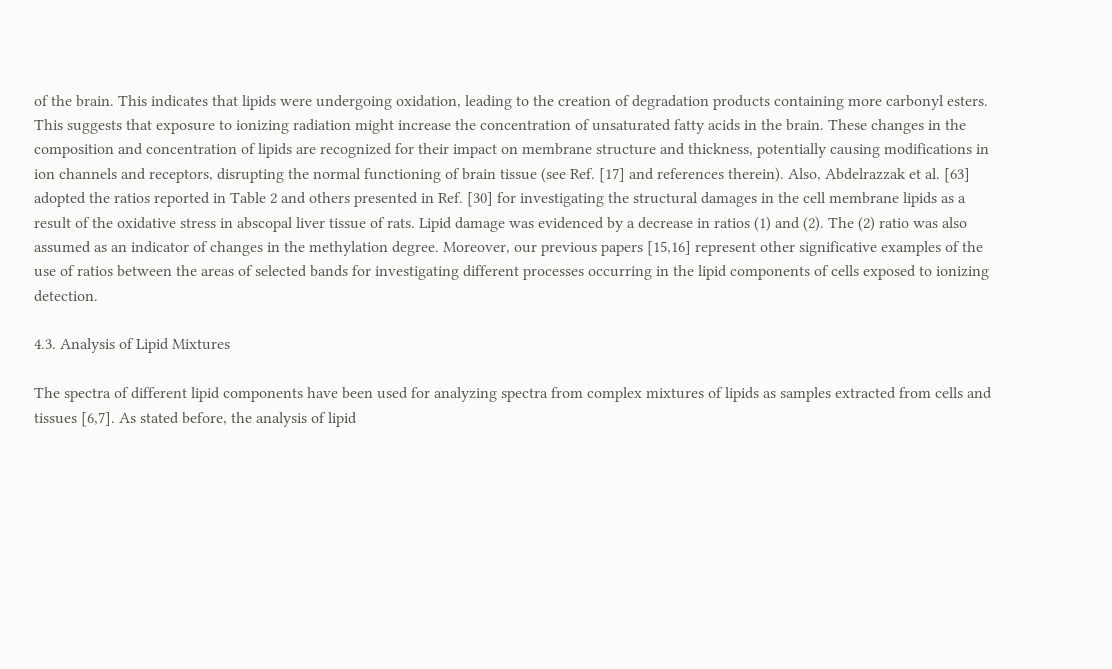of the brain. This indicates that lipids were undergoing oxidation, leading to the creation of degradation products containing more carbonyl esters. This suggests that exposure to ionizing radiation might increase the concentration of unsaturated fatty acids in the brain. These changes in the composition and concentration of lipids are recognized for their impact on membrane structure and thickness, potentially causing modifications in ion channels and receptors, disrupting the normal functioning of brain tissue (see Ref. [17] and references therein). Also, Abdelrazzak et al. [63] adopted the ratios reported in Table 2 and others presented in Ref. [30] for investigating the structural damages in the cell membrane lipids as a result of the oxidative stress in abscopal liver tissue of rats. Lipid damage was evidenced by a decrease in ratios (1) and (2). The (2) ratio was also assumed as an indicator of changes in the methylation degree. Moreover, our previous papers [15,16] represent other significative examples of the use of ratios between the areas of selected bands for investigating different processes occurring in the lipid components of cells exposed to ionizing detection.

4.3. Analysis of Lipid Mixtures

The spectra of different lipid components have been used for analyzing spectra from complex mixtures of lipids as samples extracted from cells and tissues [6,7]. As stated before, the analysis of lipid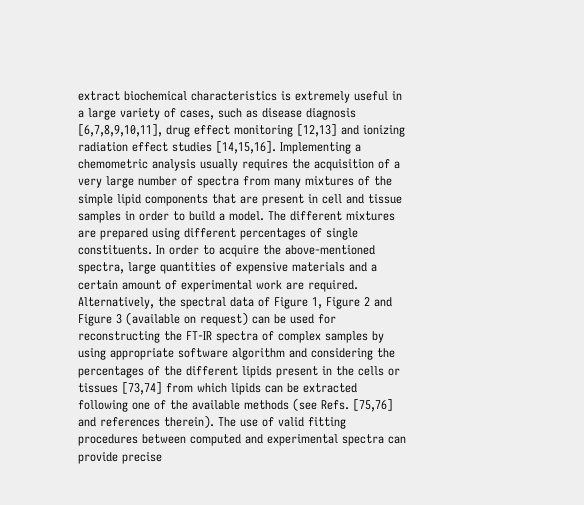extract biochemical characteristics is extremely useful in a large variety of cases, such as disease diagnosis [6,7,8,9,10,11], drug effect monitoring [12,13] and ionizing radiation effect studies [14,15,16]. Implementing a chemometric analysis usually requires the acquisition of a very large number of spectra from many mixtures of the simple lipid components that are present in cell and tissue samples in order to build a model. The different mixtures are prepared using different percentages of single constituents. In order to acquire the above-mentioned spectra, large quantities of expensive materials and a certain amount of experimental work are required.
Alternatively, the spectral data of Figure 1, Figure 2 and Figure 3 (available on request) can be used for reconstructing the FT-IR spectra of complex samples by using appropriate software algorithm and considering the percentages of the different lipids present in the cells or tissues [73,74] from which lipids can be extracted following one of the available methods (see Refs. [75,76] and references therein). The use of valid fitting procedures between computed and experimental spectra can provide precise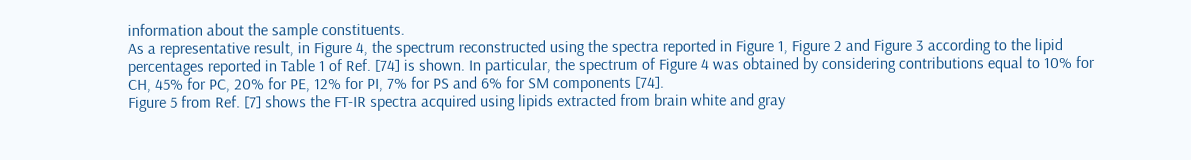information about the sample constituents.
As a representative result, in Figure 4, the spectrum reconstructed using the spectra reported in Figure 1, Figure 2 and Figure 3 according to the lipid percentages reported in Table 1 of Ref. [74] is shown. In particular, the spectrum of Figure 4 was obtained by considering contributions equal to 10% for CH, 45% for PC, 20% for PE, 12% for PI, 7% for PS and 6% for SM components [74].
Figure 5 from Ref. [7] shows the FT-IR spectra acquired using lipids extracted from brain white and gray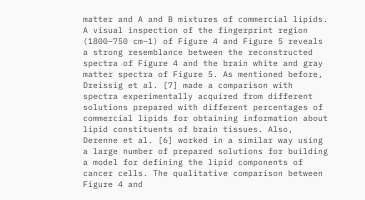matter and A and B mixtures of commercial lipids. A visual inspection of the fingerprint region (1800–750 cm−1) of Figure 4 and Figure 5 reveals a strong resemblance between the reconstructed spectra of Figure 4 and the brain white and gray matter spectra of Figure 5. As mentioned before, Dreissig et al. [7] made a comparison with spectra experimentally acquired from different solutions prepared with different percentages of commercial lipids for obtaining information about lipid constituents of brain tissues. Also, Derenne et al. [6] worked in a similar way using a large number of prepared solutions for building a model for defining the lipid components of cancer cells. The qualitative comparison between Figure 4 and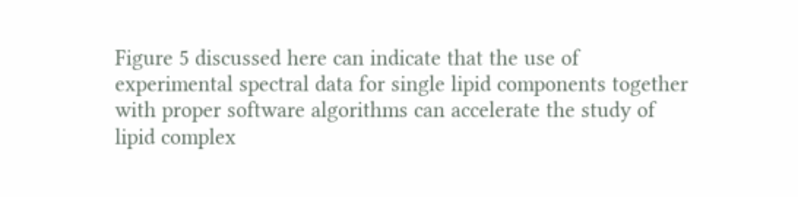Figure 5 discussed here can indicate that the use of experimental spectral data for single lipid components together with proper software algorithms can accelerate the study of lipid complex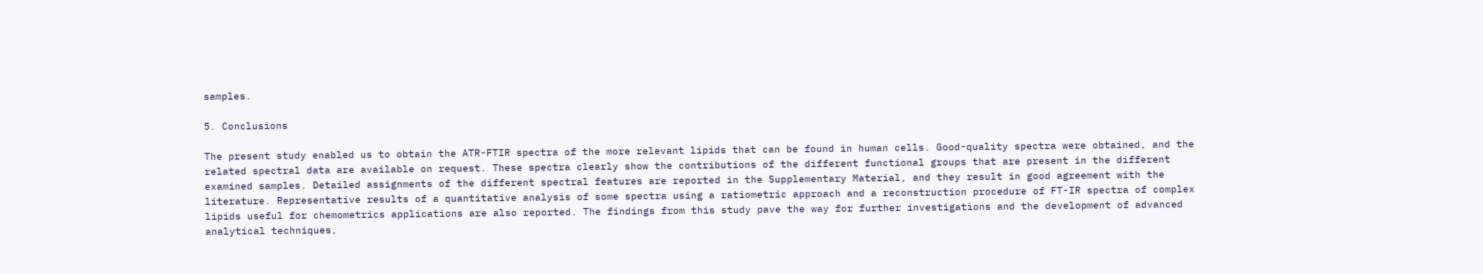samples.

5. Conclusions

The present study enabled us to obtain the ATR-FTIR spectra of the more relevant lipids that can be found in human cells. Good-quality spectra were obtained, and the related spectral data are available on request. These spectra clearly show the contributions of the different functional groups that are present in the different examined samples. Detailed assignments of the different spectral features are reported in the Supplementary Material, and they result in good agreement with the literature. Representative results of a quantitative analysis of some spectra using a ratiometric approach and a reconstruction procedure of FT-IR spectra of complex lipids useful for chemometrics applications are also reported. The findings from this study pave the way for further investigations and the development of advanced analytical techniques,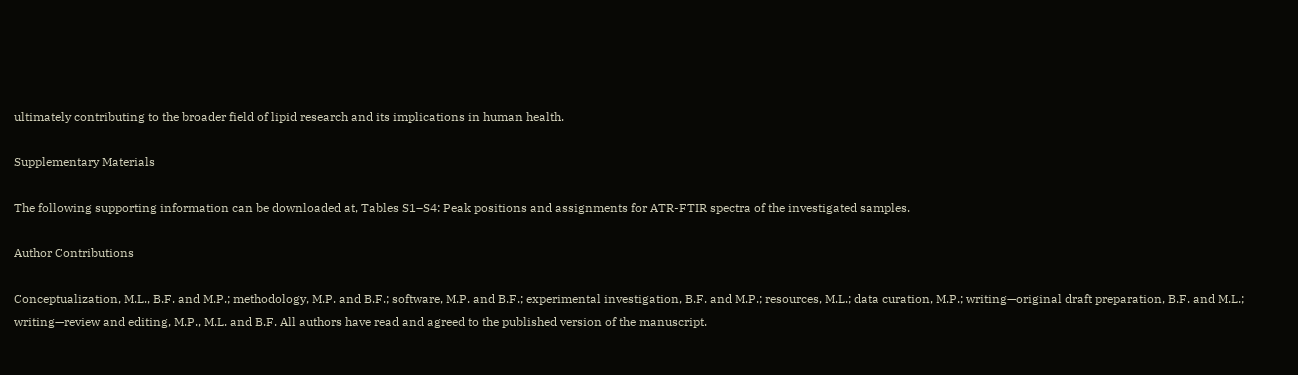ultimately contributing to the broader field of lipid research and its implications in human health.

Supplementary Materials

The following supporting information can be downloaded at, Tables S1–S4: Peak positions and assignments for ATR-FTIR spectra of the investigated samples.

Author Contributions

Conceptualization, M.L., B.F. and M.P.; methodology, M.P. and B.F.; software, M.P. and B.F.; experimental investigation, B.F. and M.P.; resources, M.L.; data curation, M.P.; writing—original draft preparation, B.F. and M.L.; writing—review and editing, M.P., M.L. and B.F. All authors have read and agreed to the published version of the manuscript.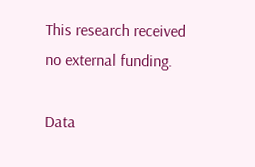This research received no external funding.

Data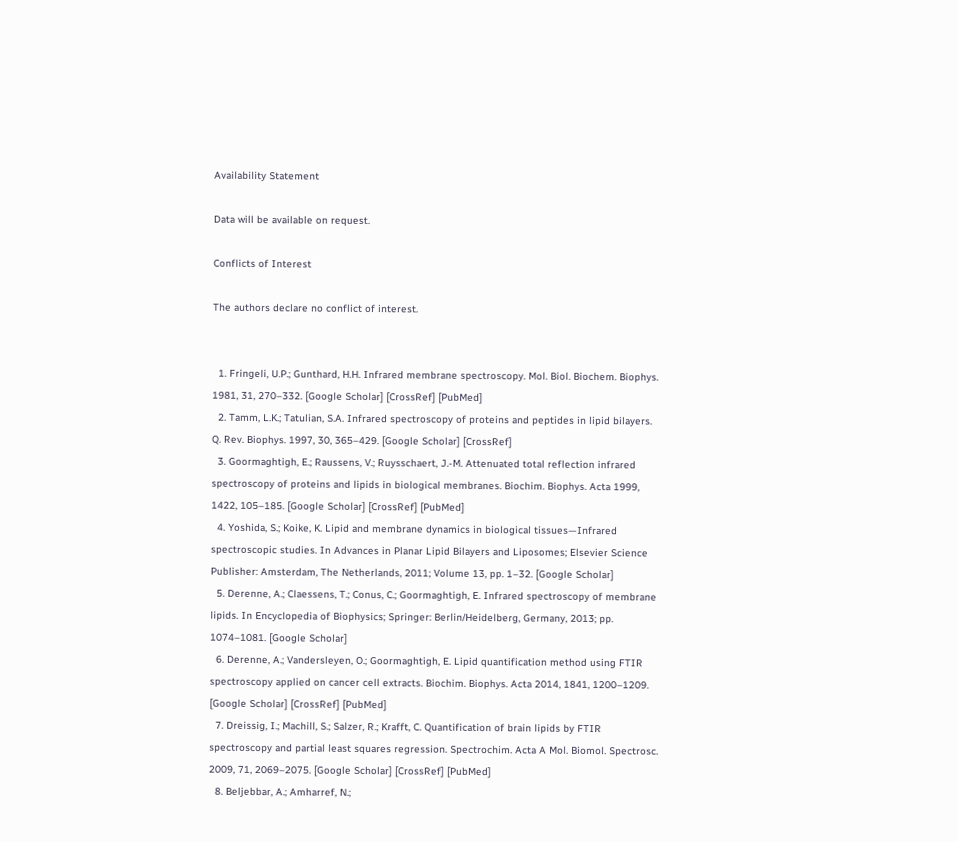Availability Statement

Data will be available on request.

Conflicts of Interest

The authors declare no conflict of interest.


  1. Fringeli, U.P.; Gunthard, H.H. Infrared membrane spectroscopy. Mol. Biol. Biochem. Biophys. 1981, 31, 270–332. [Google Scholar] [CrossRef] [PubMed]
  2. Tamm, L.K.; Tatulian, S.A. Infrared spectroscopy of proteins and peptides in lipid bilayers. Q. Rev. Biophys. 1997, 30, 365–429. [Google Scholar] [CrossRef]
  3. Goormaghtigh, E.; Raussens, V.; Ruysschaert, J.-M. Attenuated total reflection infrared spectroscopy of proteins and lipids in biological membranes. Biochim. Biophys. Acta 1999, 1422, 105–185. [Google Scholar] [CrossRef] [PubMed]
  4. Yoshida, S.; Koike, K. Lipid and membrane dynamics in biological tissues—Infrared spectroscopic studies. In Advances in Planar Lipid Bilayers and Liposomes; Elsevier Science Publisher: Amsterdam, The Netherlands, 2011; Volume 13, pp. 1–32. [Google Scholar]
  5. Derenne, A.; Claessens, T.; Conus, C.; Goormaghtigh, E. Infrared spectroscopy of membrane lipids. In Encyclopedia of Biophysics; Springer: Berlin/Heidelberg, Germany, 2013; pp. 1074–1081. [Google Scholar]
  6. Derenne, A.; Vandersleyen, O.; Goormaghtigh, E. Lipid quantification method using FTIR spectroscopy applied on cancer cell extracts. Biochim. Biophys. Acta 2014, 1841, 1200–1209. [Google Scholar] [CrossRef] [PubMed]
  7. Dreissig, I.; Machill, S.; Salzer, R.; Krafft, C. Quantification of brain lipids by FTIR spectroscopy and partial least squares regression. Spectrochim. Acta A Mol. Biomol. Spectrosc. 2009, 71, 2069–2075. [Google Scholar] [CrossRef] [PubMed]
  8. Beljebbar, A.; Amharref, N.;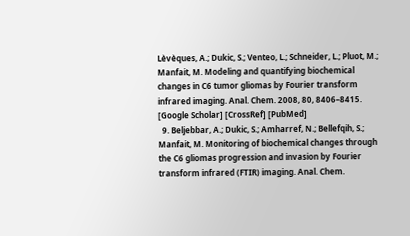Lèvèques, A.; Dukic, S.; Venteo, L.; Schneider, L.; Pluot, M.; Manfait, M. Modeling and quantifying biochemical changes in C6 tumor gliomas by Fourier transform infrared imaging. Anal. Chem. 2008, 80, 8406–8415. [Google Scholar] [CrossRef] [PubMed]
  9. Beljebbar, A.; Dukic, S.; Amharref, N.; Bellefqih, S.; Manfait, M. Monitoring of biochemical changes through the C6 gliomas progression and invasion by Fourier transform infrared (FTIR) imaging. Anal. Chem.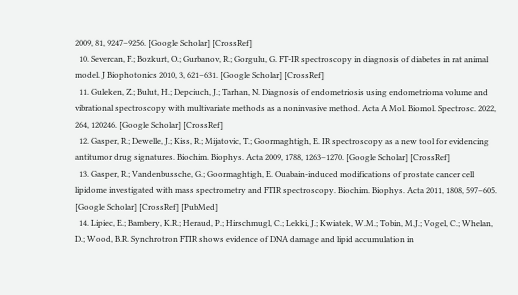2009, 81, 9247–9256. [Google Scholar] [CrossRef]
  10. Severcan, F.; Bozkurt, O.; Gurbanov, R.; Gorgulu, G. FT-IR spectroscopy in diagnosis of diabetes in rat animal model. J Biophotonics 2010, 3, 621–631. [Google Scholar] [CrossRef]
  11. Guleken, Z.; Bulut, H.; Depciuch, J.; Tarhan, N. Diagnosis of endometriosis using endometrioma volume and vibrational spectroscopy with multivariate methods as a noninvasive method. Acta A Mol. Biomol. Spectrosc. 2022, 264, 120246. [Google Scholar] [CrossRef]
  12. Gasper, R.; Dewelle, J.; Kiss, R.; Mijatovic, T.; Goormaghtigh, E. IR spectroscopy as a new tool for evidencing antitumor drug signatures. Biochim. Biophys. Acta 2009, 1788, 1263–1270. [Google Scholar] [CrossRef]
  13. Gasper, R.; Vandenbussche, G.; Goormaghtigh, E. Ouabain-induced modifications of prostate cancer cell lipidome investigated with mass spectrometry and FTIR spectroscopy. Biochim. Biophys. Acta 2011, 1808, 597–605. [Google Scholar] [CrossRef] [PubMed]
  14. Lipiec, E.; Bambery, K.R.; Heraud, P.; Hirschmugl, C.; Lekki, J.; Kwiatek, W.M.; Tobin, M.J.; Vogel, C.; Whelan, D.; Wood, B.R. Synchrotron FTIR shows evidence of DNA damage and lipid accumulation in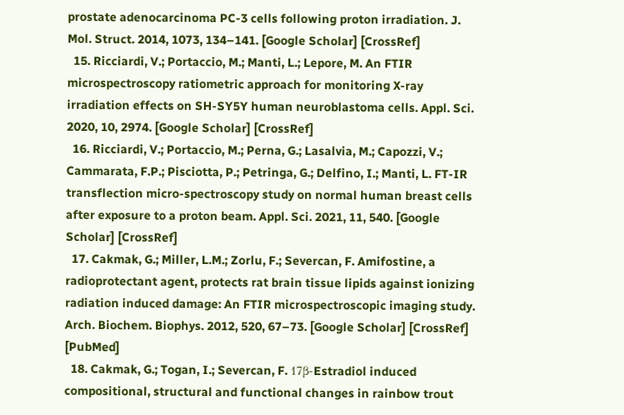prostate adenocarcinoma PC-3 cells following proton irradiation. J. Mol. Struct. 2014, 1073, 134–141. [Google Scholar] [CrossRef]
  15. Ricciardi, V.; Portaccio, M.; Manti, L.; Lepore, M. An FTIR microspectroscopy ratiometric approach for monitoring X-ray irradiation effects on SH-SY5Y human neuroblastoma cells. Appl. Sci. 2020, 10, 2974. [Google Scholar] [CrossRef]
  16. Ricciardi, V.; Portaccio, M.; Perna, G.; Lasalvia, M.; Capozzi, V.; Cammarata, F.P.; Pisciotta, P.; Petringa, G.; Delfino, I.; Manti, L. FT-IR transflection micro-spectroscopy study on normal human breast cells after exposure to a proton beam. Appl. Sci. 2021, 11, 540. [Google Scholar] [CrossRef]
  17. Cakmak, G.; Miller, L.M.; Zorlu, F.; Severcan, F. Amifostine, a radioprotectant agent, protects rat brain tissue lipids against ionizing radiation induced damage: An FTIR microspectroscopic imaging study. Arch. Biochem. Biophys. 2012, 520, 67–73. [Google Scholar] [CrossRef] [PubMed]
  18. Cakmak, G.; Togan, I.; Severcan, F. 17β-Estradiol induced compositional, structural and functional changes in rainbow trout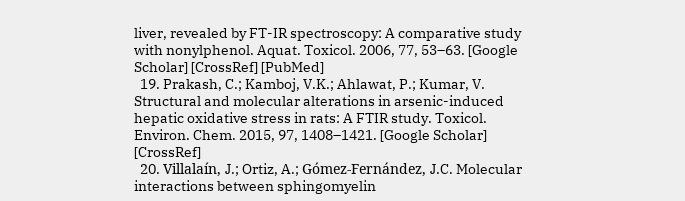liver, revealed by FT-IR spectroscopy: A comparative study with nonylphenol. Aquat. Toxicol. 2006, 77, 53–63. [Google Scholar] [CrossRef] [PubMed]
  19. Prakash, C.; Kamboj, V.K.; Ahlawat, P.; Kumar, V. Structural and molecular alterations in arsenic-induced hepatic oxidative stress in rats: A FTIR study. Toxicol. Environ. Chem. 2015, 97, 1408–1421. [Google Scholar] [CrossRef]
  20. Villalaín, J.; Ortiz, A.; Gómez-Fernández, J.C. Molecular interactions between sphingomyelin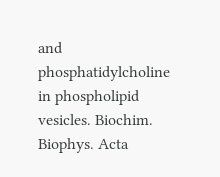and phosphatidylcholine in phospholipid vesicles. Biochim. Biophys. Acta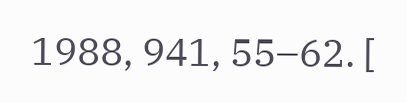1988, 941, 55–62. [